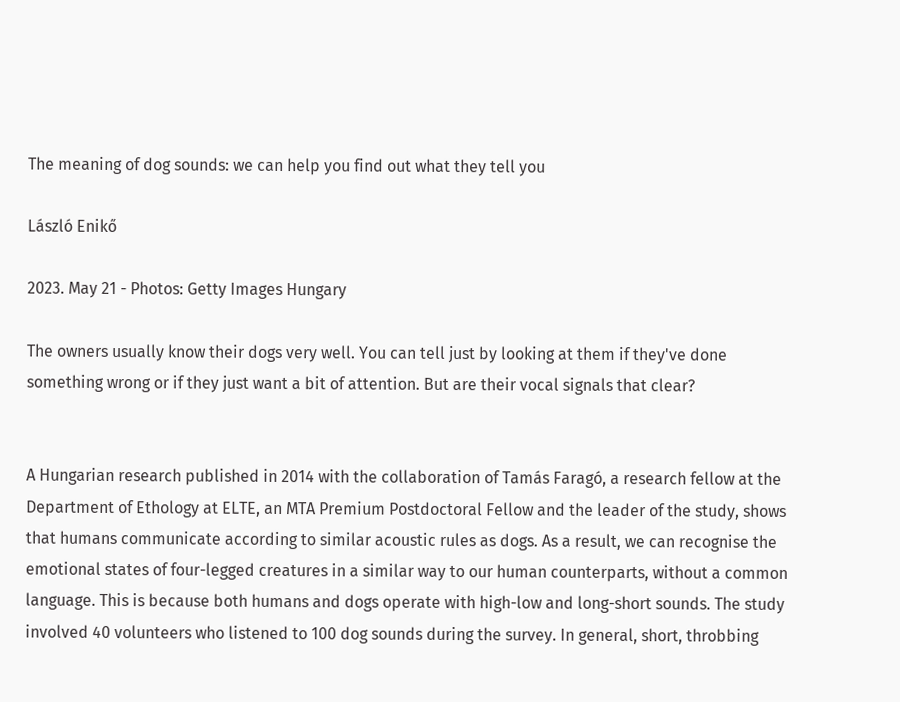The meaning of dog sounds: we can help you find out what they tell you

László Enikő

2023. May 21 - Photos: Getty Images Hungary

The owners usually know their dogs very well. You can tell just by looking at them if they've done something wrong or if they just want a bit of attention. But are their vocal signals that clear?


A Hungarian research published in 2014 with the collaboration of Tamás Faragó, a research fellow at the Department of Ethology at ELTE, an MTA Premium Postdoctoral Fellow and the leader of the study, shows that humans communicate according to similar acoustic rules as dogs. As a result, we can recognise the emotional states of four-legged creatures in a similar way to our human counterparts, without a common language. This is because both humans and dogs operate with high-low and long-short sounds. The study involved 40 volunteers who listened to 100 dog sounds during the survey. In general, short, throbbing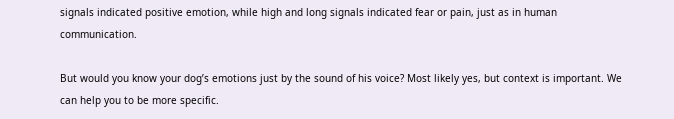signals indicated positive emotion, while high and long signals indicated fear or pain, just as in human communication.

But would you know your dog’s emotions just by the sound of his voice? Most likely yes, but context is important. We can help you to be more specific.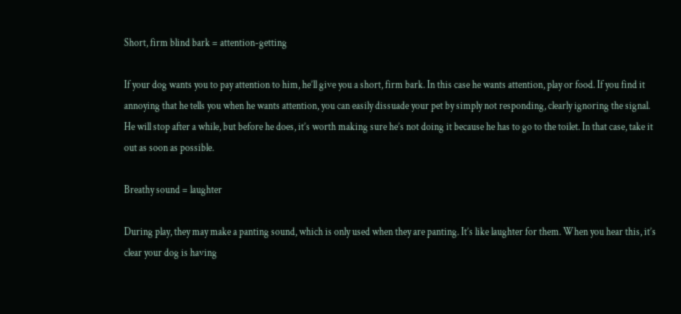Short, firm blind bark = attention-getting

If your dog wants you to pay attention to him, he’ll give you a short, firm bark. In this case he wants attention, play or food. If you find it annoying that he tells you when he wants attention, you can easily dissuade your pet by simply not responding, clearly ignoring the signal. He will stop after a while, but before he does, it’s worth making sure he’s not doing it because he has to go to the toilet. In that case, take it out as soon as possible.

Breathy sound = laughter

During play, they may make a panting sound, which is only used when they are panting. It’s like laughter for them. When you hear this, it’s clear your dog is having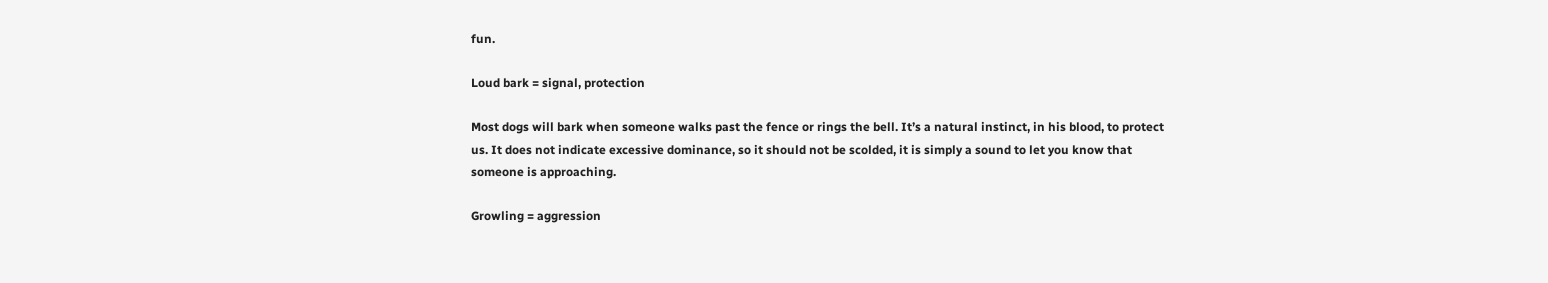fun.

Loud bark = signal, protection

Most dogs will bark when someone walks past the fence or rings the bell. It’s a natural instinct, in his blood, to protect us. It does not indicate excessive dominance, so it should not be scolded, it is simply a sound to let you know that someone is approaching.

Growling = aggression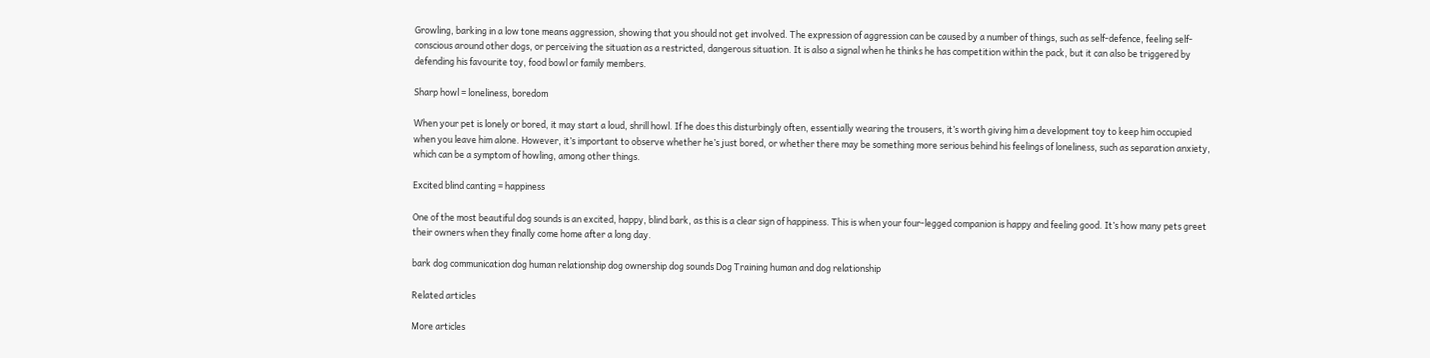Growling, barking in a low tone means aggression, showing that you should not get involved. The expression of aggression can be caused by a number of things, such as self-defence, feeling self-conscious around other dogs, or perceiving the situation as a restricted, dangerous situation. It is also a signal when he thinks he has competition within the pack, but it can also be triggered by defending his favourite toy, food bowl or family members.

Sharp howl = loneliness, boredom

When your pet is lonely or bored, it may start a loud, shrill howl. If he does this disturbingly often, essentially wearing the trousers, it’s worth giving him a development toy to keep him occupied when you leave him alone. However, it’s important to observe whether he’s just bored, or whether there may be something more serious behind his feelings of loneliness, such as separation anxiety, which can be a symptom of howling, among other things.

Excited blind canting = happiness

One of the most beautiful dog sounds is an excited, happy, blind bark, as this is a clear sign of happiness. This is when your four-legged companion is happy and feeling good. It’s how many pets greet their owners when they finally come home after a long day.

bark dog communication dog human relationship dog ownership dog sounds Dog Training human and dog relationship

Related articles

More articles